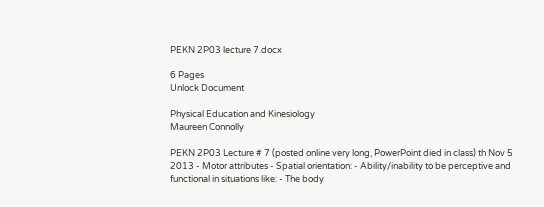PEKN 2P03 lecture 7.docx

6 Pages
Unlock Document

Physical Education and Kinesiology
Maureen Connolly

PEKN 2P03 Lecture # 7 (posted online very long, PowerPoint died in class) th Nov 5 2013 - Motor attributes - Spatial orientation: - Ability/inability to be perceptive and functional in situations like: - The body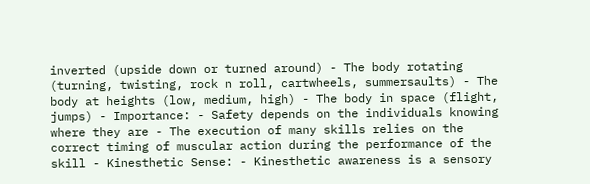inverted (upside down or turned around) - The body rotating (turning, twisting, rock n roll, cartwheels, summersaults) - The body at heights (low, medium, high) - The body in space (flight, jumps) - Importance: - Safety depends on the individuals knowing where they are - The execution of many skills relies on the correct timing of muscular action during the performance of the skill - Kinesthetic Sense: - Kinesthetic awareness is a sensory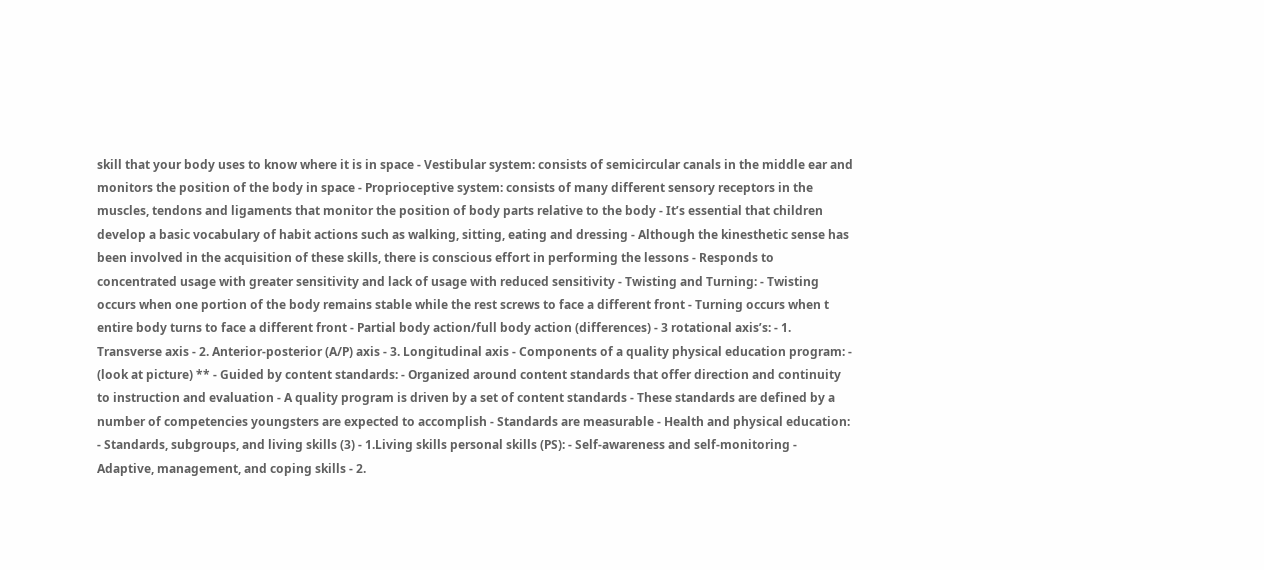skill that your body uses to know where it is in space - Vestibular system: consists of semicircular canals in the middle ear and monitors the position of the body in space - Proprioceptive system: consists of many different sensory receptors in the muscles, tendons and ligaments that monitor the position of body parts relative to the body - It’s essential that children develop a basic vocabulary of habit actions such as walking, sitting, eating and dressing - Although the kinesthetic sense has been involved in the acquisition of these skills, there is conscious effort in performing the lessons - Responds to concentrated usage with greater sensitivity and lack of usage with reduced sensitivity - Twisting and Turning: - Twisting occurs when one portion of the body remains stable while the rest screws to face a different front - Turning occurs when t entire body turns to face a different front - Partial body action/full body action (differences) - 3 rotational axis’s: - 1. Transverse axis - 2. Anterior-posterior (A/P) axis - 3. Longitudinal axis - Components of a quality physical education program: - (look at picture) ** - Guided by content standards: - Organized around content standards that offer direction and continuity to instruction and evaluation - A quality program is driven by a set of content standards - These standards are defined by a number of competencies youngsters are expected to accomplish - Standards are measurable - Health and physical education: - Standards, subgroups, and living skills (3) - 1.Living skills personal skills (PS): - Self-awareness and self-monitoring - Adaptive, management, and coping skills - 2.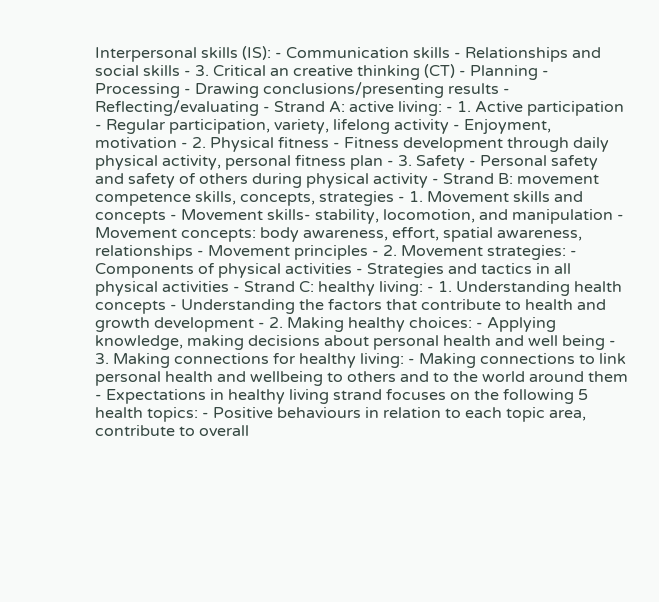Interpersonal skills (IS): - Communication skills - Relationships and social skills - 3. Critical an creative thinking (CT) - Planning - Processing - Drawing conclusions/presenting results - Reflecting/evaluating - Strand A: active living: - 1. Active participation - Regular participation, variety, lifelong activity - Enjoyment, motivation - 2. Physical fitness - Fitness development through daily physical activity, personal fitness plan - 3. Safety - Personal safety and safety of others during physical activity - Strand B: movement competence skills, concepts, strategies - 1. Movement skills and concepts - Movement skills- stability, locomotion, and manipulation - Movement concepts: body awareness, effort, spatial awareness, relationships - Movement principles - 2. Movement strategies: - Components of physical activities - Strategies and tactics in all physical activities - Strand C: healthy living: - 1. Understanding health concepts - Understanding the factors that contribute to health and growth development - 2. Making healthy choices: - Applying knowledge, making decisions about personal health and well being - 3. Making connections for healthy living: - Making connections to link personal health and wellbeing to others and to the world around them - Expectations in healthy living strand focuses on the following 5 health topics: - Positive behaviours in relation to each topic area, contribute to overall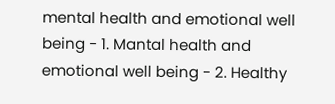mental health and emotional well being - 1. Mantal health and emotional well being - 2. Healthy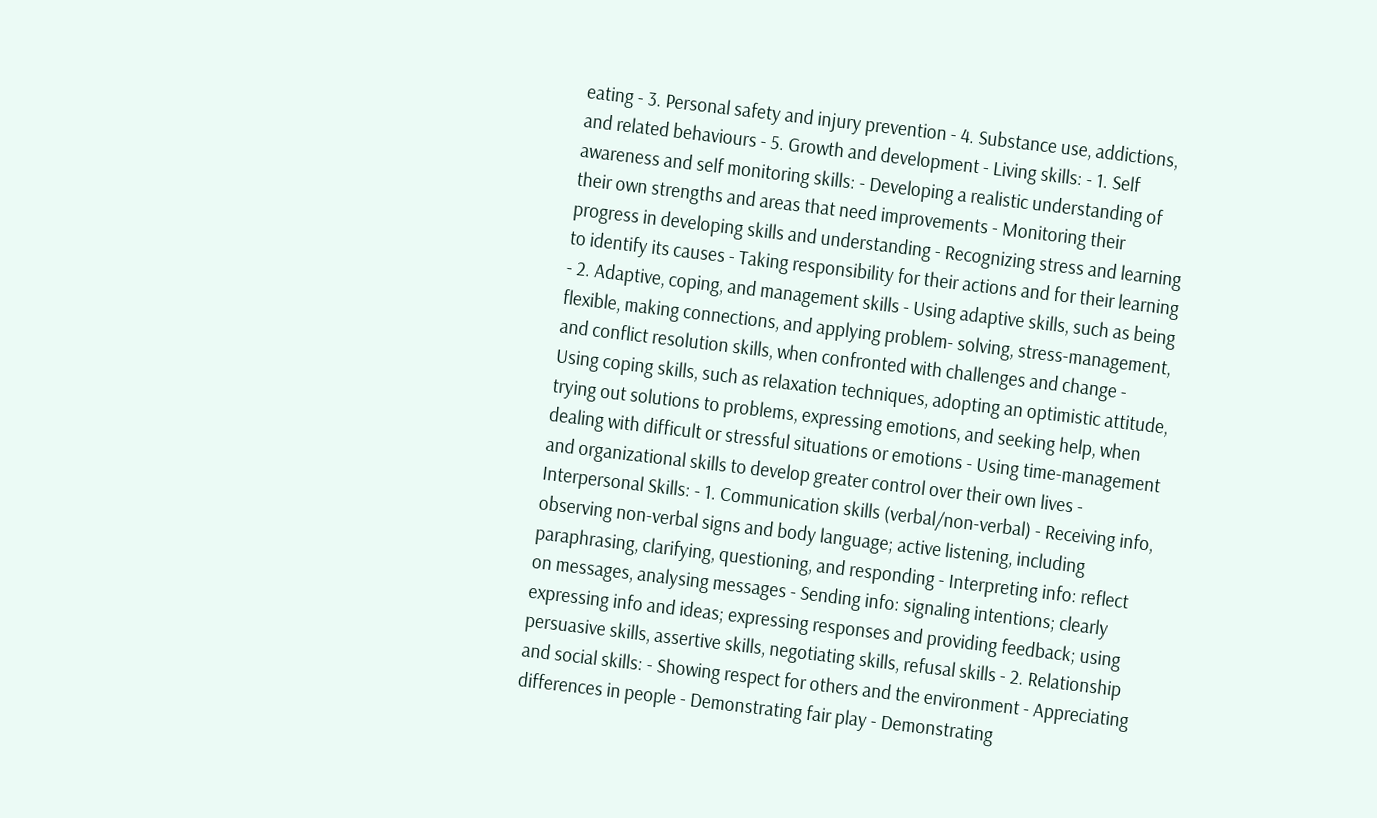eating - 3. Personal safety and injury prevention - 4. Substance use, addictions, and related behaviours - 5. Growth and development - Living skills: - 1. Self awareness and self monitoring skills: - Developing a realistic understanding of their own strengths and areas that need improvements - Monitoring their progress in developing skills and understanding - Recognizing stress and learning to identify its causes - Taking responsibility for their actions and for their learning - 2. Adaptive, coping, and management skills - Using adaptive skills, such as being flexible, making connections, and applying problem- solving, stress-management, and conflict resolution skills, when confronted with challenges and change - Using coping skills, such as relaxation techniques, adopting an optimistic attitude, trying out solutions to problems, expressing emotions, and seeking help, when dealing with difficult or stressful situations or emotions - Using time-management and organizational skills to develop greater control over their own lives - Interpersonal Skills: - 1. Communication skills (verbal/non-verbal) - Receiving info, observing non-verbal signs and body language; active listening, including paraphrasing, clarifying, questioning, and responding - Interpreting info: reflect on messages, analysing messages - Sending info: signaling intentions; clearly expressing info and ideas; expressing responses and providing feedback; using persuasive skills, assertive skills, negotiating skills, refusal skills - 2. Relationship and social skills: - Showing respect for others and the environment - Appreciating differences in people - Demonstrating fair play - Demonstrating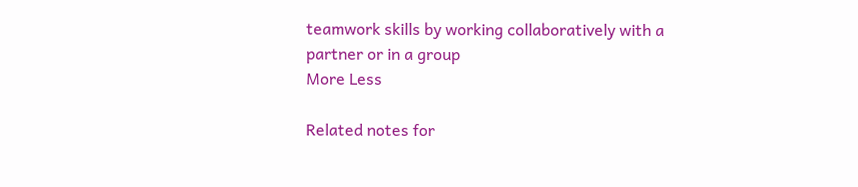teamwork skills by working collaboratively with a partner or in a group
More Less

Related notes for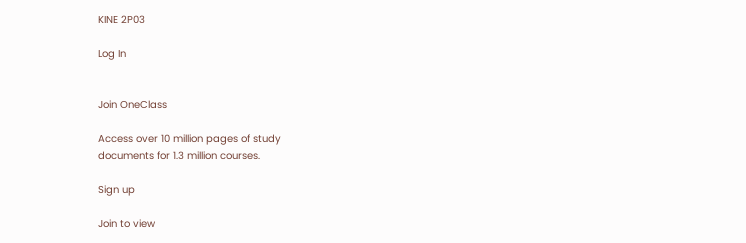KINE 2P03

Log In


Join OneClass

Access over 10 million pages of study
documents for 1.3 million courses.

Sign up

Join to view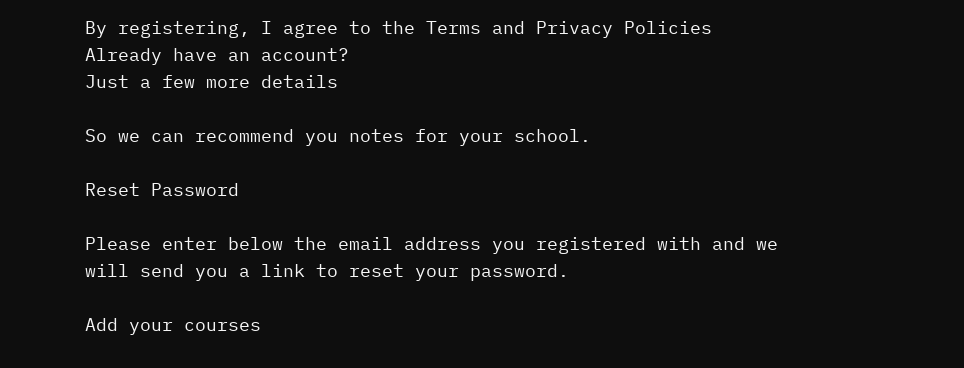By registering, I agree to the Terms and Privacy Policies
Already have an account?
Just a few more details

So we can recommend you notes for your school.

Reset Password

Please enter below the email address you registered with and we will send you a link to reset your password.

Add your courses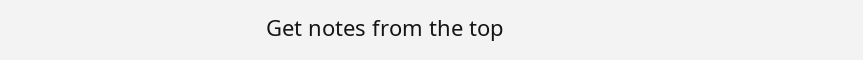Get notes from the top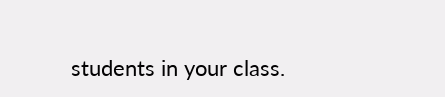students in your class.